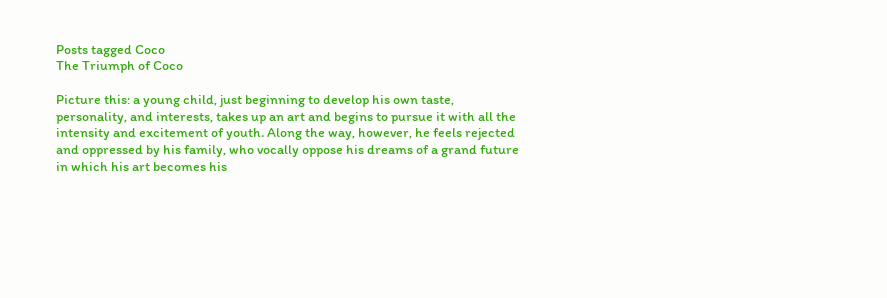Posts tagged Coco
The Triumph of Coco

Picture this: a young child, just beginning to develop his own taste, personality, and interests, takes up an art and begins to pursue it with all the intensity and excitement of youth. Along the way, however, he feels rejected and oppressed by his family, who vocally oppose his dreams of a grand future in which his art becomes his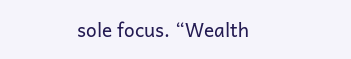sole focus. “Wealth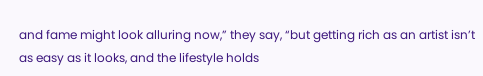and fame might look alluring now,” they say, “but getting rich as an artist isn’t as easy as it looks, and the lifestyle holds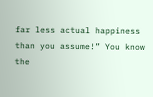far less actual happiness than you assume!” You know the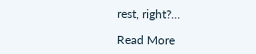rest, right?…

Read More